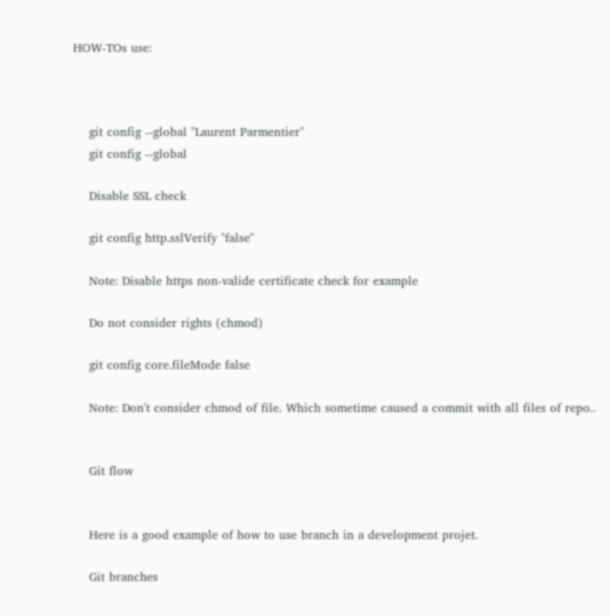HOW-TOs use:



    git config --global "Laurent Parmentier"
    git config --global

    Disable SSL check

    git config http.sslVerify "false"

    Note: Disable https non-valide certificate check for example

    Do not consider rights (chmod)

    git config core.fileMode false

    Note: Don't consider chmod of file. Which sometime caused a commit with all files of repo..


    Git flow


    Here is a good example of how to use branch in a development projet.

    Git branches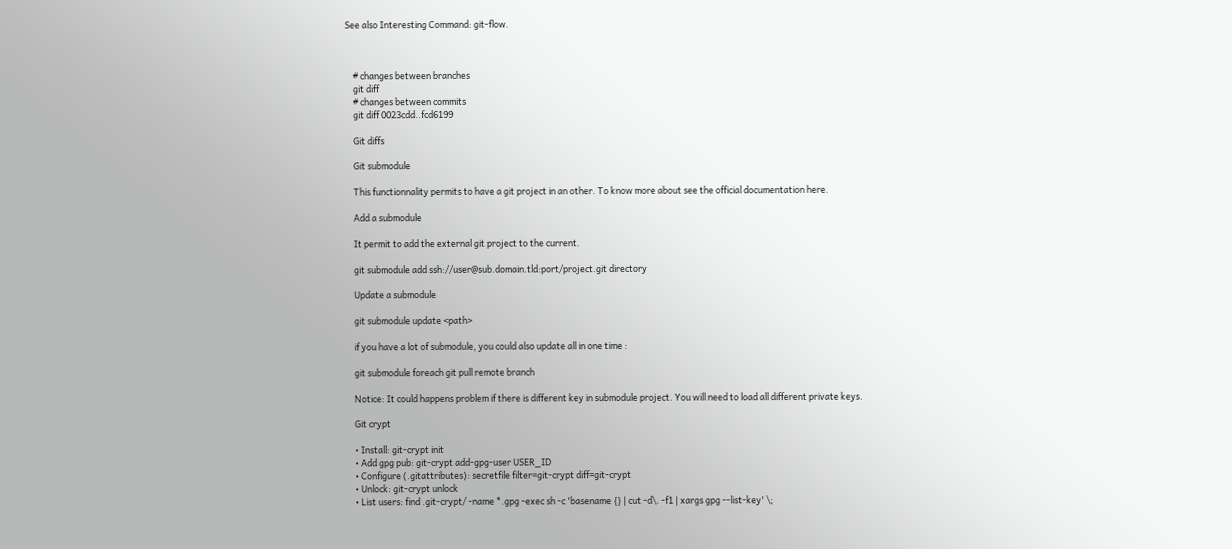See also Interesting Command: git-flow.



    # changes between branches
    git diff
    # changes between commits
    git diff 0023cdd..fcd6199

    Git diffs

    Git submodule

    This functionnality permits to have a git project in an other. To know more about see the official documentation here.

    Add a submodule

    It permit to add the external git project to the current.

    git submodule add ssh://user@sub.domain.tld:port/project.git directory

    Update a submodule

    git submodule update <path>

    if you have a lot of submodule, you could also update all in one time :

    git submodule foreach git pull remote branch

    Notice: It could happens problem if there is different key in submodule project. You will need to load all different private keys.

    Git crypt

    • Install: git-crypt init
    • Add gpg pub: git-crypt add-gpg-user USER_ID
    • Configure (.gitattributes): secretfile filter=git-crypt diff=git-crypt
    • Unlock: git-crypt unlock
    • List users: find .git-crypt/ -name *.gpg -exec sh -c 'basename {} | cut -d\. -f1 | xargs gpg --list-key' \;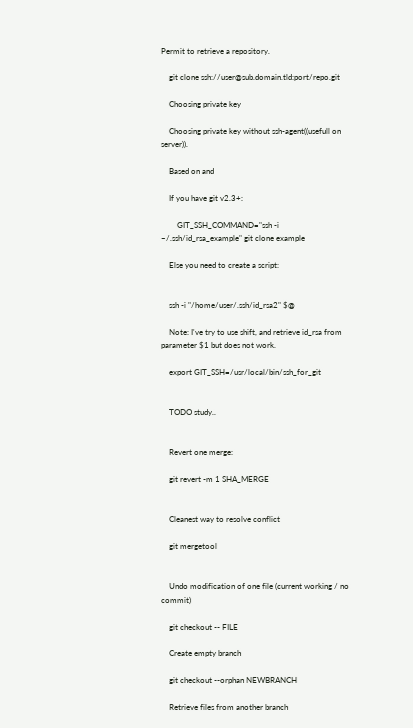Permit to retrieve a repository.

    git clone ssh://user@sub.domain.tld:port/repo.git

    Choosing private key

    Choosing private key without ssh-agent((usefull on server)).

    Based on and

    If you have git v2.3+:

        GIT_SSH_COMMAND="ssh -i ~/.ssh/id_rsa_example" git clone example

    Else you need to create a script:


    ssh -i "/home/user/.ssh/id_rsa2" $@

    Note: I've try to use shift, and retrieve id_rsa from parameter $1 but does not work.

    export GIT_SSH=/usr/local/bin/ssh_for_git


    TODO study..


    Revert one merge:

    git revert -m 1 SHA_MERGE


    Cleanest way to resolve conflict

    git mergetool


    Undo modification of one file (current working / no commit)

    git checkout -- FILE

    Create empty branch

    git checkout --orphan NEWBRANCH

    Retrieve files from another branch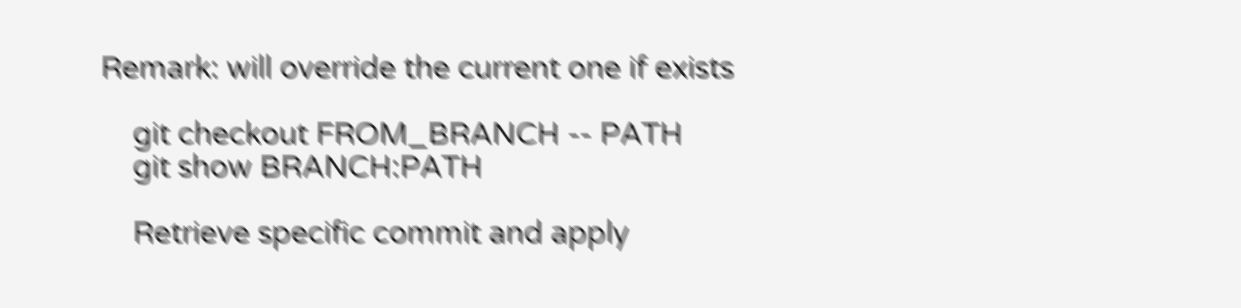Remark: will override the current one if exists

    git checkout FROM_BRANCH -- PATH
    git show BRANCH:PATH

    Retrieve specific commit and apply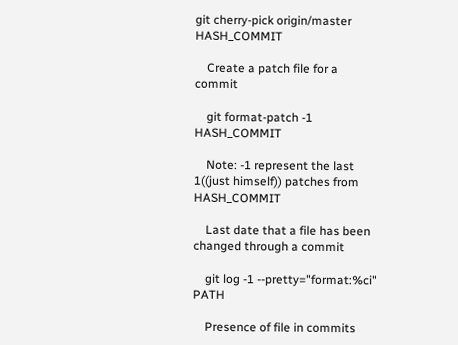git cherry-pick origin/master HASH_COMMIT

    Create a patch file for a commit

    git format-patch -1 HASH_COMMIT

    Note: -1 represent the last 1((just himself)) patches from HASH_COMMIT

    Last date that a file has been changed through a commit

    git log -1 --pretty="format:%ci" PATH

    Presence of file in commits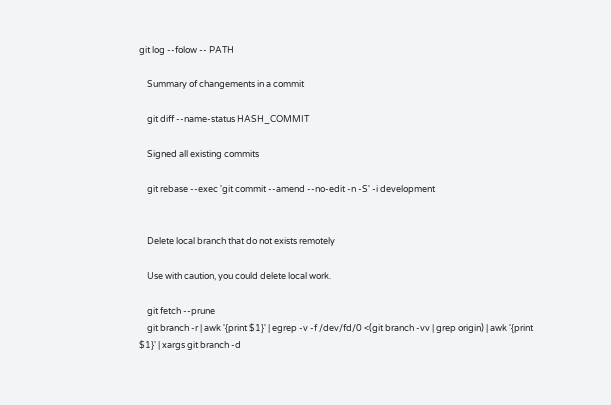git log --folow -- PATH

    Summary of changements in a commit

    git diff --name-status HASH_COMMIT

    Signed all existing commits

    git rebase --exec 'git commit --amend --no-edit -n -S' -i development


    Delete local branch that do not exists remotely

    Use with caution, you could delete local work.

    git fetch --prune
    git branch -r | awk '{print $1}' | egrep -v -f /dev/fd/0 <(git branch -vv | grep origin) | awk '{print $1}' | xargs git branch -d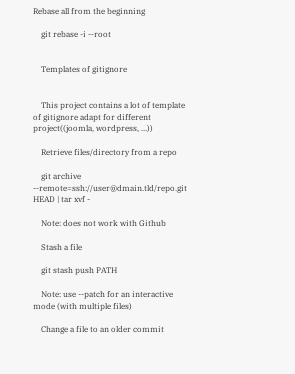Rebase all from the beginning

    git rebase -i --root


    Templates of gitignore


    This project contains a lot of template of gitignore adapt for different project((joomla, wordpress, ...))

    Retrieve files/directory from a repo

    git archive --remote=ssh://user@dmain.tld/repo.git HEAD | tar xvf -

    Note: does not work with Github

    Stash a file

    git stash push PATH

    Note: use --patch for an interactive mode (with multiple files)

    Change a file to an older commit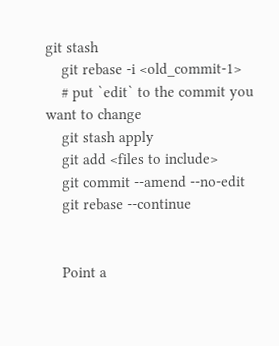git stash
    git rebase -i <old_commit-1>
    # put `edit` to the commit you want to change
    git stash apply
    git add <files to include>
    git commit --amend --no-edit
    git rebase --continue


    Point a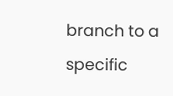branch to a specific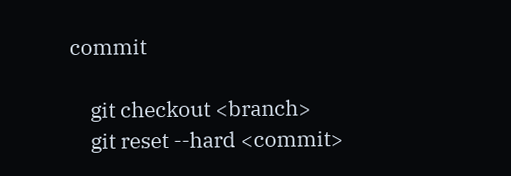commit

    git checkout <branch>
    git reset --hard <commit>